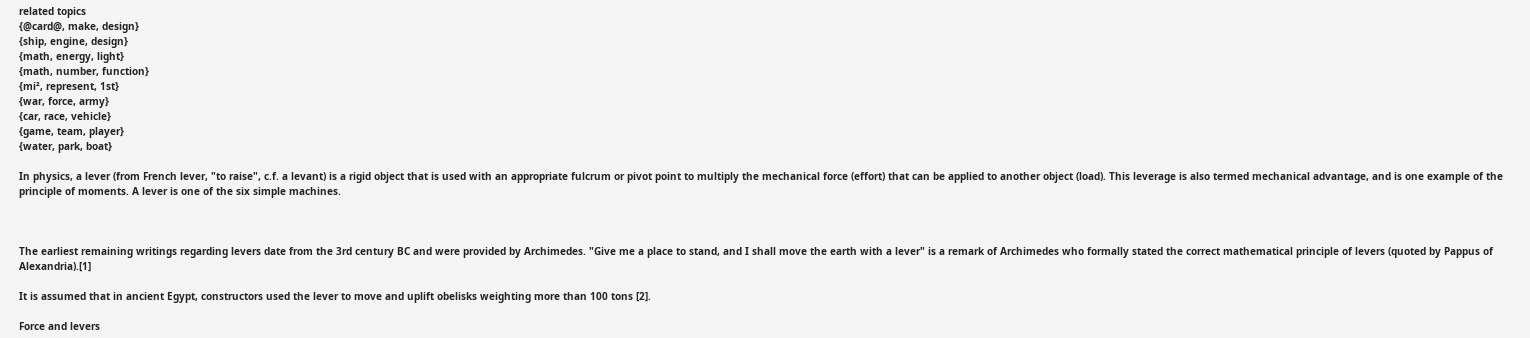related topics
{@card@, make, design}
{ship, engine, design}
{math, energy, light}
{math, number, function}
{mi², represent, 1st}
{war, force, army}
{car, race, vehicle}
{game, team, player}
{water, park, boat}

In physics, a lever (from French lever, "to raise", c.f. a levant) is a rigid object that is used with an appropriate fulcrum or pivot point to multiply the mechanical force (effort) that can be applied to another object (load). This leverage is also termed mechanical advantage, and is one example of the principle of moments. A lever is one of the six simple machines.



The earliest remaining writings regarding levers date from the 3rd century BC and were provided by Archimedes. "Give me a place to stand, and I shall move the earth with a lever" is a remark of Archimedes who formally stated the correct mathematical principle of levers (quoted by Pappus of Alexandria).[1]

It is assumed that in ancient Egypt, constructors used the lever to move and uplift obelisks weighting more than 100 tons [2].

Force and levers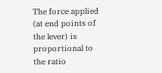The force applied (at end points of the lever) is proportional to the ratio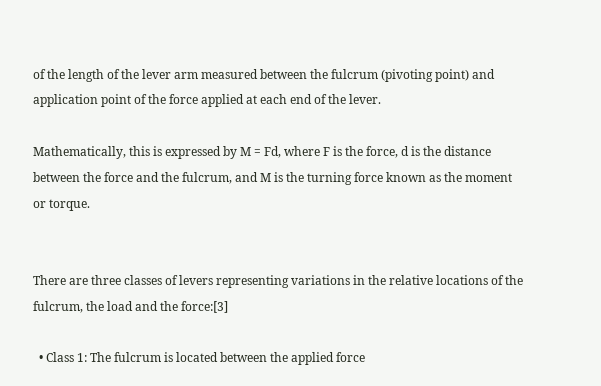of the length of the lever arm measured between the fulcrum (pivoting point) and application point of the force applied at each end of the lever.

Mathematically, this is expressed by M = Fd, where F is the force, d is the distance between the force and the fulcrum, and M is the turning force known as the moment or torque.


There are three classes of levers representing variations in the relative locations of the fulcrum, the load and the force:[3]

  • Class 1: The fulcrum is located between the applied force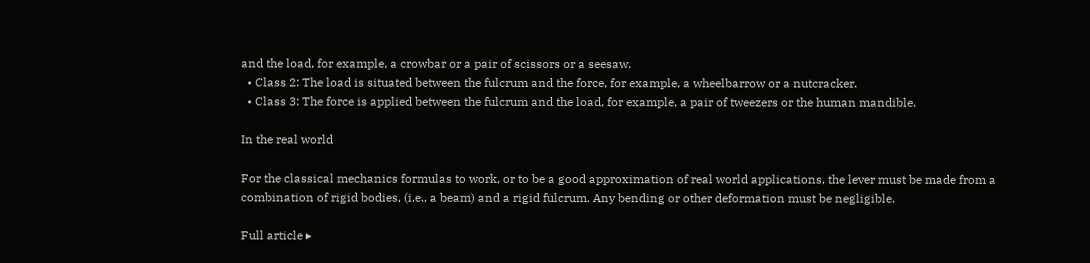and the load, for example, a crowbar or a pair of scissors or a seesaw.
  • Class 2: The load is situated between the fulcrum and the force, for example, a wheelbarrow or a nutcracker.
  • Class 3: The force is applied between the fulcrum and the load, for example, a pair of tweezers or the human mandible.

In the real world

For the classical mechanics formulas to work, or to be a good approximation of real world applications, the lever must be made from a combination of rigid bodies, (i.e., a beam) and a rigid fulcrum. Any bending or other deformation must be negligible.

Full article ▸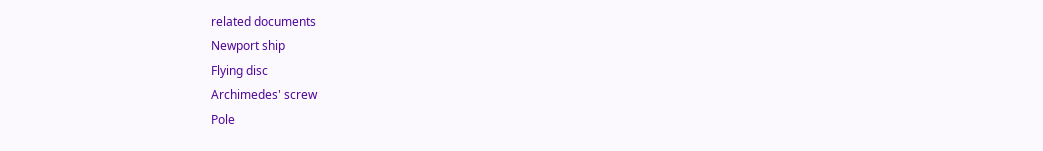related documents
Newport ship
Flying disc
Archimedes' screw
Pole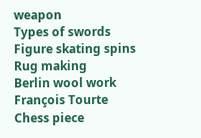weapon
Types of swords
Figure skating spins
Rug making
Berlin wool work
François Tourte
Chess piece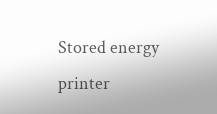Stored energy printer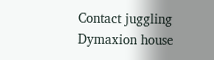Contact juggling
Dymaxion house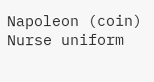Napoleon (coin)
Nurse uniform